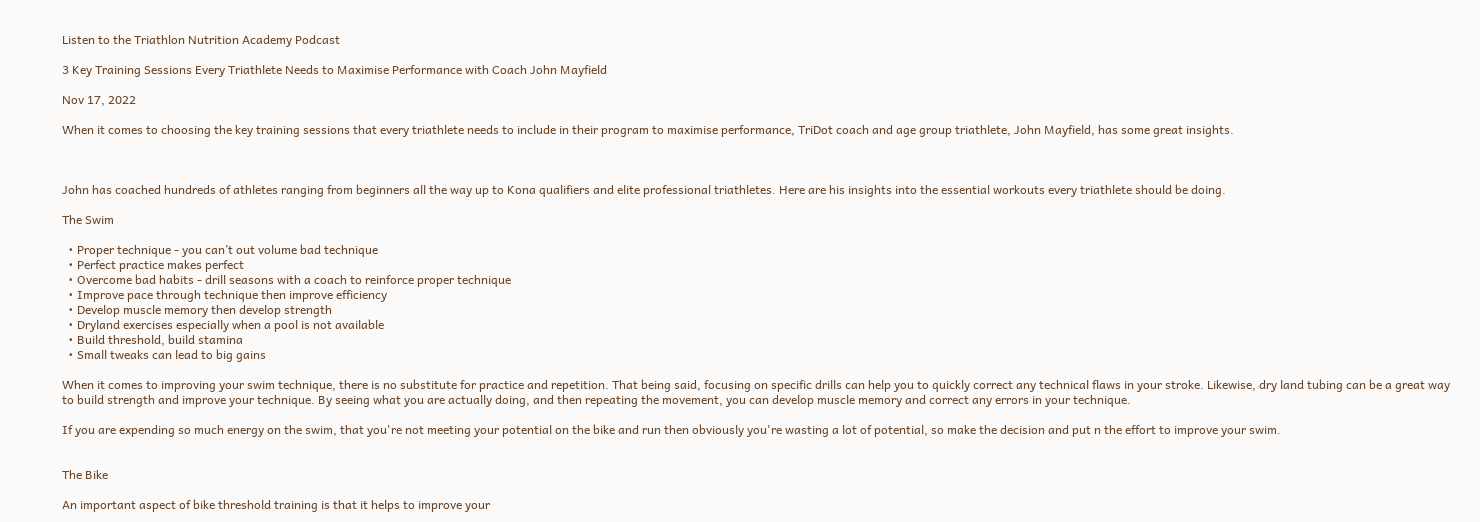Listen to the Triathlon Nutrition Academy Podcast

3 Key Training Sessions Every Triathlete Needs to Maximise Performance with Coach John Mayfield

Nov 17, 2022

When it comes to choosing the key training sessions that every triathlete needs to include in their program to maximise performance, TriDot coach and age group triathlete, John Mayfield, has some great insights.



John has coached hundreds of athletes ranging from beginners all the way up to Kona qualifiers and elite professional triathletes. Here are his insights into the essential workouts every triathlete should be doing.

The Swim

  • Proper technique - you can’t out volume bad technique
  • Perfect practice makes perfect
  • Overcome bad habits - drill seasons with a coach to reinforce proper technique
  • Improve pace through technique then improve efficiency
  • Develop muscle memory then develop strength
  • Dryland exercises especially when a pool is not available
  • Build threshold, build stamina
  • Small tweaks can lead to big gains

When it comes to improving your swim technique, there is no substitute for practice and repetition. That being said, focusing on specific drills can help you to quickly correct any technical flaws in your stroke. Likewise, dry land tubing can be a great way to build strength and improve your technique. By seeing what you are actually doing, and then repeating the movement, you can develop muscle memory and correct any errors in your technique.

If you are expending so much energy on the swim, that you're not meeting your potential on the bike and run then obviously you're wasting a lot of potential, so make the decision and put n the effort to improve your swim.


The Bike

An important aspect of bike threshold training is that it helps to improve your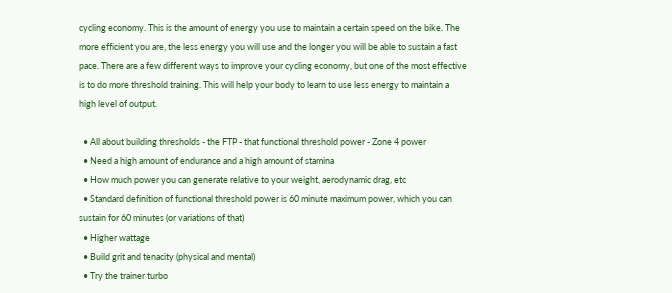cycling economy. This is the amount of energy you use to maintain a certain speed on the bike. The more efficient you are, the less energy you will use and the longer you will be able to sustain a fast pace. There are a few different ways to improve your cycling economy, but one of the most effective is to do more threshold training. This will help your body to learn to use less energy to maintain a high level of output.

  • All about building thresholds - the FTP - that functional threshold power - Zone 4 power
  • Need a high amount of endurance and a high amount of stamina
  • How much power you can generate relative to your weight, aerodynamic drag, etc
  • Standard definition of functional threshold power is 60 minute maximum power, which you can sustain for 60 minutes (or variations of that)
  • Higher wattage
  • Build grit and tenacity (physical and mental)
  • Try the trainer turbo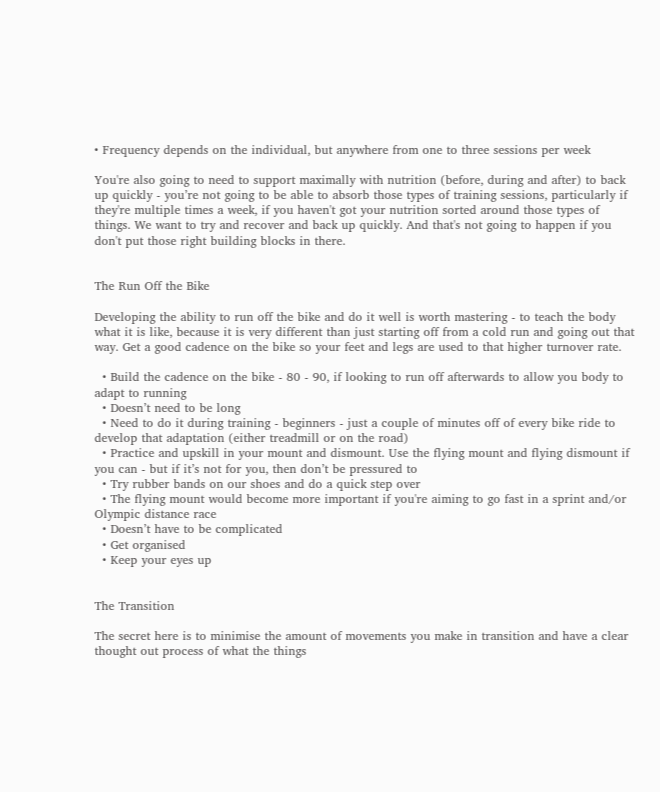• Frequency depends on the individual, but anywhere from one to three sessions per week

You're also going to need to support maximally with nutrition (before, during and after) to back up quickly - you’re not going to be able to absorb those types of training sessions, particularly if they're multiple times a week, if you haven't got your nutrition sorted around those types of things. We want to try and recover and back up quickly. And that's not going to happen if you don't put those right building blocks in there.


The Run Off the Bike

Developing the ability to run off the bike and do it well is worth mastering - to teach the body what it is like, because it is very different than just starting off from a cold run and going out that way. Get a good cadence on the bike so your feet and legs are used to that higher turnover rate.

  • Build the cadence on the bike - 80 - 90, if looking to run off afterwards to allow you body to adapt to running
  • Doesn’t need to be long
  • Need to do it during training - beginners - just a couple of minutes off of every bike ride to develop that adaptation (either treadmill or on the road)
  • Practice and upskill in your mount and dismount. Use the flying mount and flying dismount if you can - but if it’s not for you, then don’t be pressured to
  • Try rubber bands on our shoes and do a quick step over
  • The flying mount would become more important if you're aiming to go fast in a sprint and/or Olympic distance race
  • Doesn’t have to be complicated
  • Get organised
  • Keep your eyes up


The Transition

The secret here is to minimise the amount of movements you make in transition and have a clear thought out process of what the things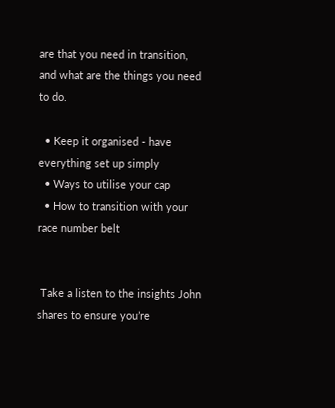are that you need in transition, and what are the things you need to do.

  • Keep it organised - have everything set up simply
  • Ways to utilise your cap
  • How to transition with your race number belt


 Take a listen to the insights John shares to ensure you’re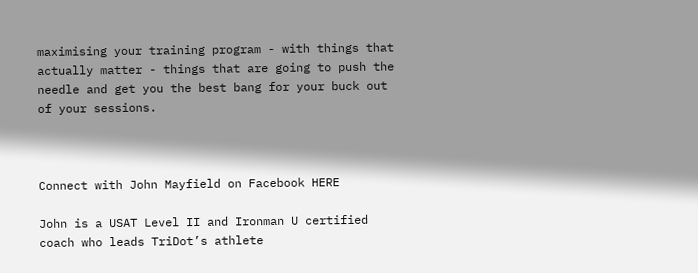maximising your training program - with things that actually matter - things that are going to push the needle and get you the best bang for your buck out of your sessions.



Connect with John Mayfield on Facebook HERE

John is a USAT Level II and Ironman U certified coach who leads TriDot’s athlete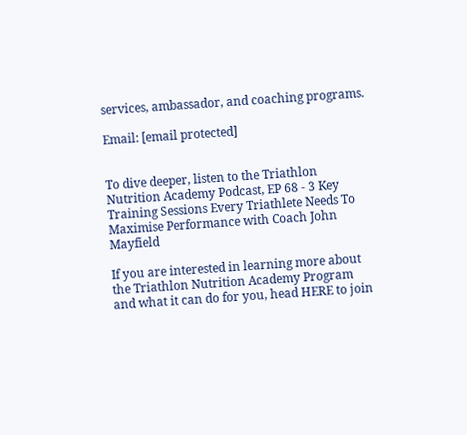services, ambassador, and coaching programs.

Email: [email protected]


To dive deeper, listen to the Triathlon Nutrition Academy Podcast, EP 68 - 3 Key Training Sessions Every Triathlete Needs To Maximise Performance with Coach John Mayfield

If you are interested in learning more about the Triathlon Nutrition Academy Program and what it can do for you, head HERE to join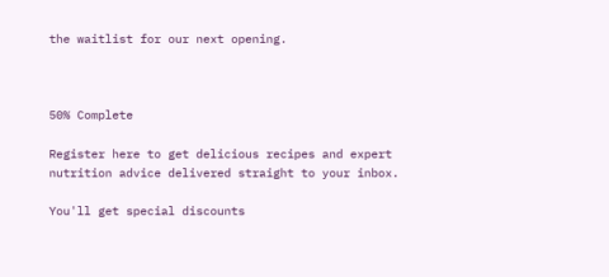the waitlist for our next opening.



50% Complete

Register here to get delicious recipes and expert nutrition advice delivered straight to your inbox.

You'll get special discounts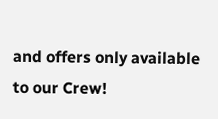and offers only available to our Crew!